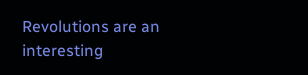Revolutions are an interesting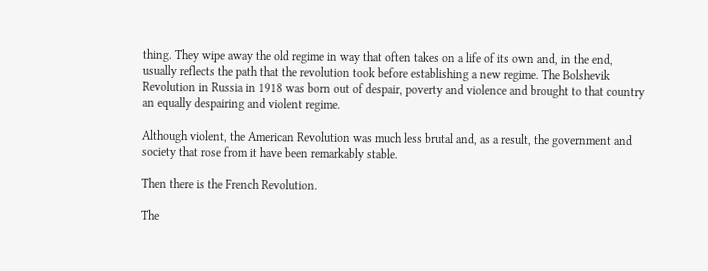thing. They wipe away the old regime in way that often takes on a life of its own and, in the end, usually reflects the path that the revolution took before establishing a new regime. The Bolshevik Revolution in Russia in 1918 was born out of despair, poverty and violence and brought to that country an equally despairing and violent regime.

Although violent, the American Revolution was much less brutal and, as a result, the government and society that rose from it have been remarkably stable.

Then there is the French Revolution.

The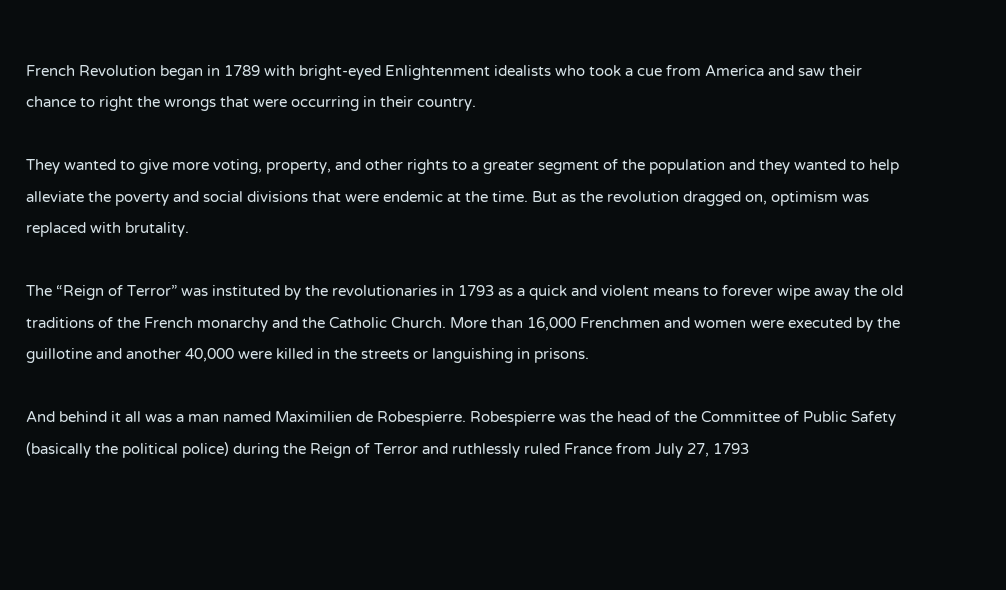French Revolution began in 1789 with bright-eyed Enlightenment idealists who took a cue from America and saw their chance to right the wrongs that were occurring in their country.

They wanted to give more voting, property, and other rights to a greater segment of the population and they wanted to help alleviate the poverty and social divisions that were endemic at the time. But as the revolution dragged on, optimism was replaced with brutality.

The “Reign of Terror” was instituted by the revolutionaries in 1793 as a quick and violent means to forever wipe away the old traditions of the French monarchy and the Catholic Church. More than 16,000 Frenchmen and women were executed by the guillotine and another 40,000 were killed in the streets or languishing in prisons.

And behind it all was a man named Maximilien de Robespierre. Robespierre was the head of the Committee of Public Safety (basically the political police) during the Reign of Terror and ruthlessly ruled France from July 27, 1793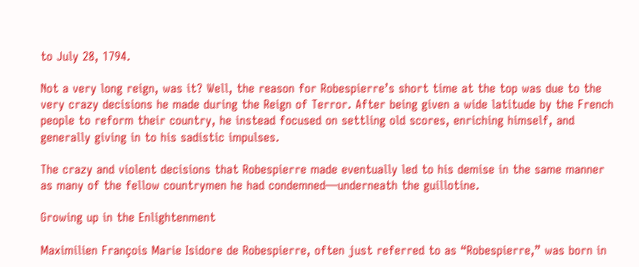to July 28, 1794.

Not a very long reign, was it? Well, the reason for Robespierre’s short time at the top was due to the very crazy decisions he made during the Reign of Terror. After being given a wide latitude by the French people to reform their country, he instead focused on settling old scores, enriching himself, and generally giving in to his sadistic impulses.

The crazy and violent decisions that Robespierre made eventually led to his demise in the same manner as many of the fellow countrymen he had condemned—underneath the guillotine.

Growing up in the Enlightenment

Maximilien François Marie Isidore de Robespierre, often just referred to as “Robespierre,” was born in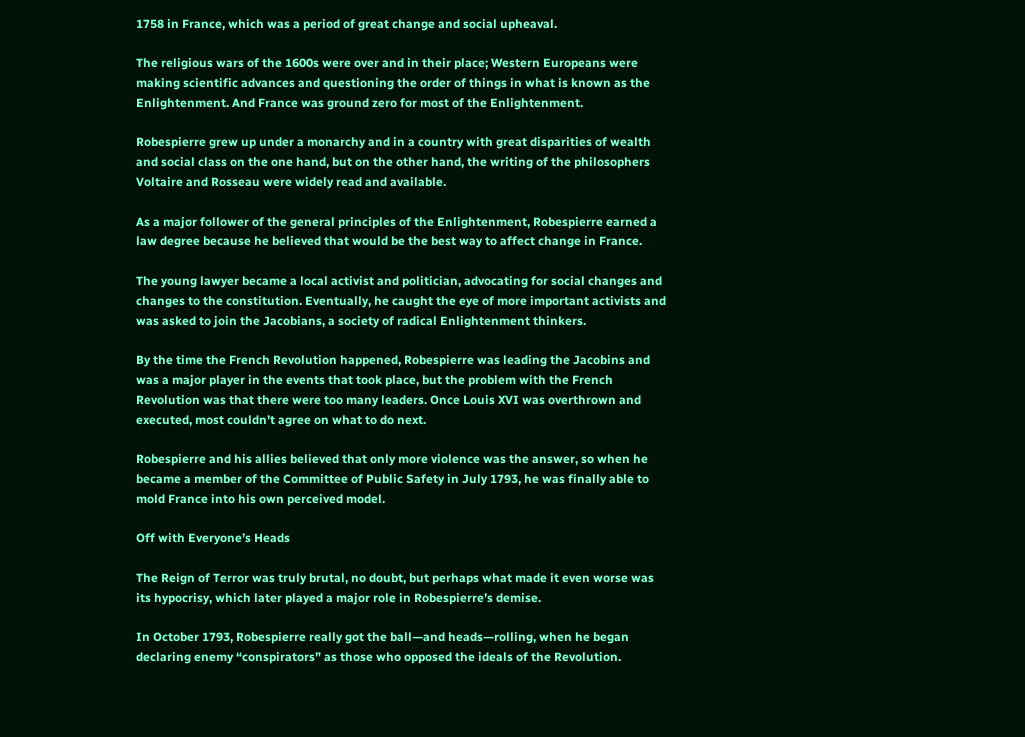1758 in France, which was a period of great change and social upheaval.

The religious wars of the 1600s were over and in their place; Western Europeans were making scientific advances and questioning the order of things in what is known as the Enlightenment. And France was ground zero for most of the Enlightenment.

Robespierre grew up under a monarchy and in a country with great disparities of wealth and social class on the one hand, but on the other hand, the writing of the philosophers Voltaire and Rosseau were widely read and available.

As a major follower of the general principles of the Enlightenment, Robespierre earned a law degree because he believed that would be the best way to affect change in France.

The young lawyer became a local activist and politician, advocating for social changes and changes to the constitution. Eventually, he caught the eye of more important activists and was asked to join the Jacobians, a society of radical Enlightenment thinkers.

By the time the French Revolution happened, Robespierre was leading the Jacobins and was a major player in the events that took place, but the problem with the French Revolution was that there were too many leaders. Once Louis XVI was overthrown and executed, most couldn’t agree on what to do next.

Robespierre and his allies believed that only more violence was the answer, so when he became a member of the Committee of Public Safety in July 1793, he was finally able to mold France into his own perceived model.

Off with Everyone’s Heads

The Reign of Terror was truly brutal, no doubt, but perhaps what made it even worse was its hypocrisy, which later played a major role in Robespierre’s demise.

In October 1793, Robespierre really got the ball—and heads—rolling, when he began declaring enemy “conspirators” as those who opposed the ideals of the Revolution.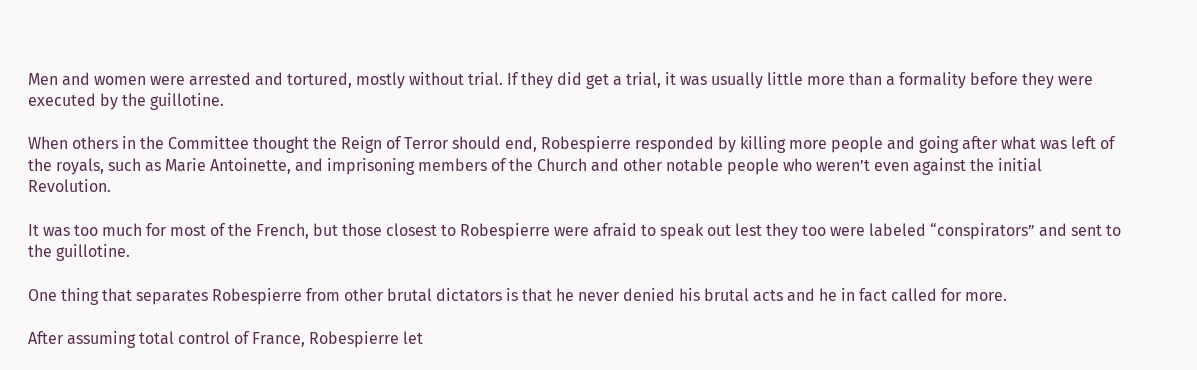Men and women were arrested and tortured, mostly without trial. If they did get a trial, it was usually little more than a formality before they were executed by the guillotine.

When others in the Committee thought the Reign of Terror should end, Robespierre responded by killing more people and going after what was left of the royals, such as Marie Antoinette, and imprisoning members of the Church and other notable people who weren’t even against the initial Revolution.

It was too much for most of the French, but those closest to Robespierre were afraid to speak out lest they too were labeled “conspirators” and sent to the guillotine.

One thing that separates Robespierre from other brutal dictators is that he never denied his brutal acts and he in fact called for more.

After assuming total control of France, Robespierre let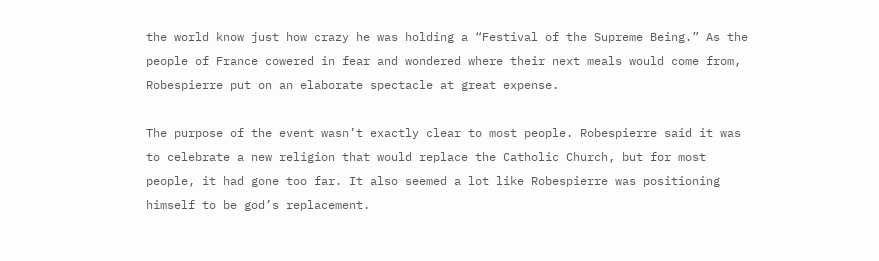the world know just how crazy he was holding a “Festival of the Supreme Being.” As the people of France cowered in fear and wondered where their next meals would come from, Robespierre put on an elaborate spectacle at great expense.

The purpose of the event wasn’t exactly clear to most people. Robespierre said it was to celebrate a new religion that would replace the Catholic Church, but for most people, it had gone too far. It also seemed a lot like Robespierre was positioning himself to be god’s replacement.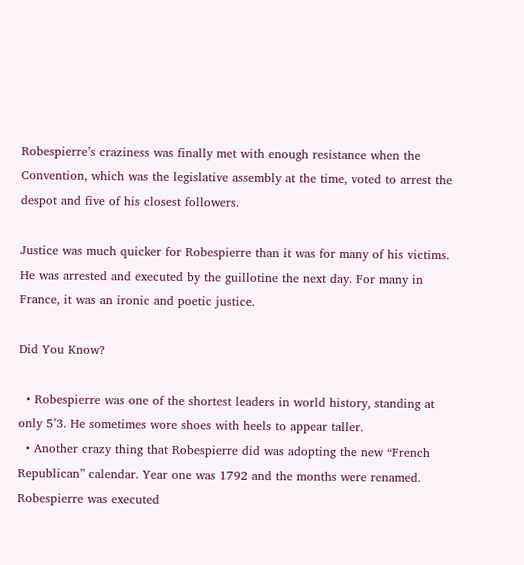Robespierre’s craziness was finally met with enough resistance when the Convention, which was the legislative assembly at the time, voted to arrest the despot and five of his closest followers.

Justice was much quicker for Robespierre than it was for many of his victims. He was arrested and executed by the guillotine the next day. For many in France, it was an ironic and poetic justice.

Did You Know?

  • Robespierre was one of the shortest leaders in world history, standing at only 5’3. He sometimes wore shoes with heels to appear taller.
  • Another crazy thing that Robespierre did was adopting the new “French Republican” calendar. Year one was 1792 and the months were renamed. Robespierre was executed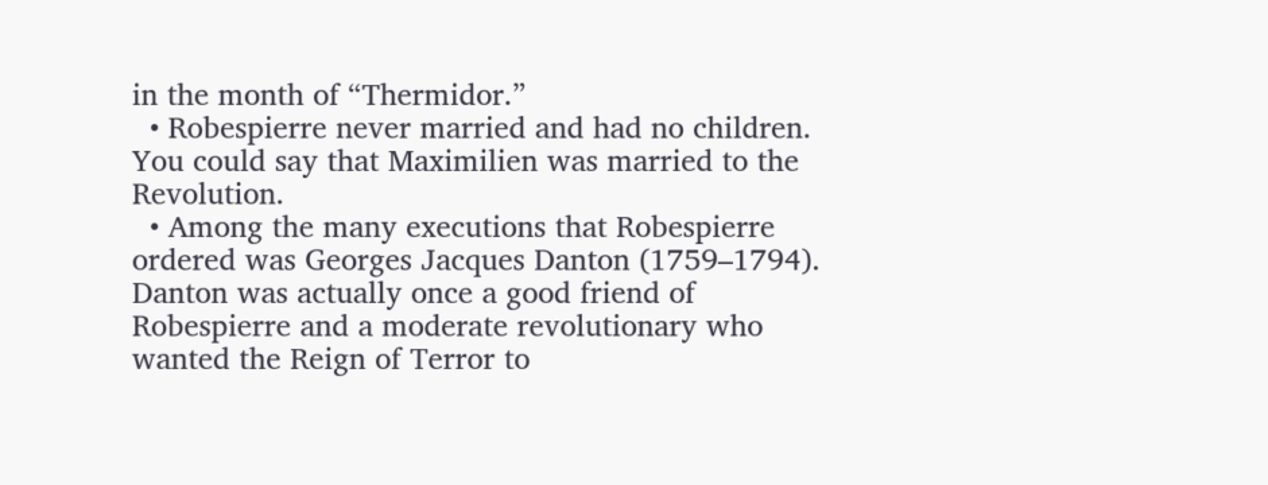in the month of “Thermidor.”
  • Robespierre never married and had no children. You could say that Maximilien was married to the Revolution.
  • Among the many executions that Robespierre ordered was Georges Jacques Danton (1759–1794). Danton was actually once a good friend of Robespierre and a moderate revolutionary who wanted the Reign of Terror to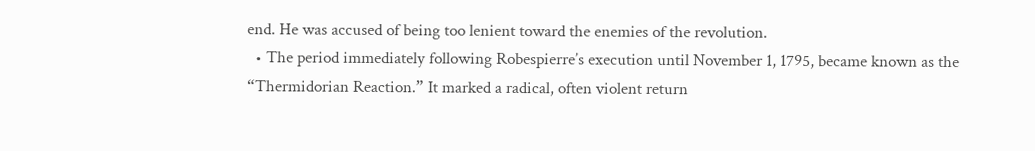end. He was accused of being too lenient toward the enemies of the revolution.
  • The period immediately following Robespierre’s execution until November 1, 1795, became known as the “Thermidorian Reaction.” It marked a radical, often violent return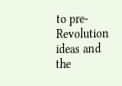to pre-Revolution ideas and the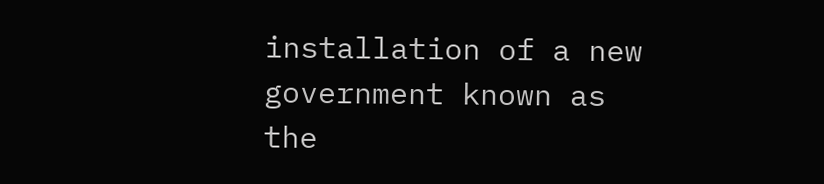installation of a new government known as the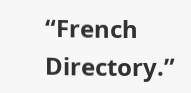“French Directory.”